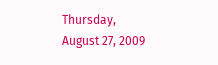Thursday, August 27, 2009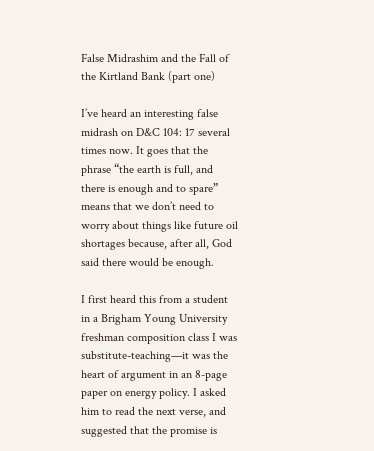False Midrashim and the Fall of the Kirtland Bank (part one)

I’ve heard an interesting false midrash on D&C 104: 17 several times now. It goes that the phrase “the earth is full, and there is enough and to spare” means that we don’t need to worry about things like future oil shortages because, after all, God said there would be enough.

I first heard this from a student in a Brigham Young University freshman composition class I was substitute-teaching—it was the heart of argument in an 8-page paper on energy policy. I asked him to read the next verse, and suggested that the promise is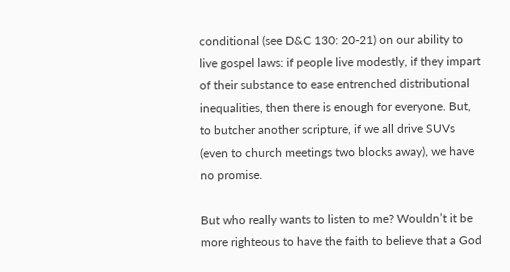conditional (see D&C 130: 20-21) on our ability to live gospel laws: if people live modestly, if they impart of their substance to ease entrenched distributional inequalities, then there is enough for everyone. But, to butcher another scripture, if we all drive SUVs (even to church meetings two blocks away), we have no promise.

But who really wants to listen to me? Wouldn’t it be more righteous to have the faith to believe that a God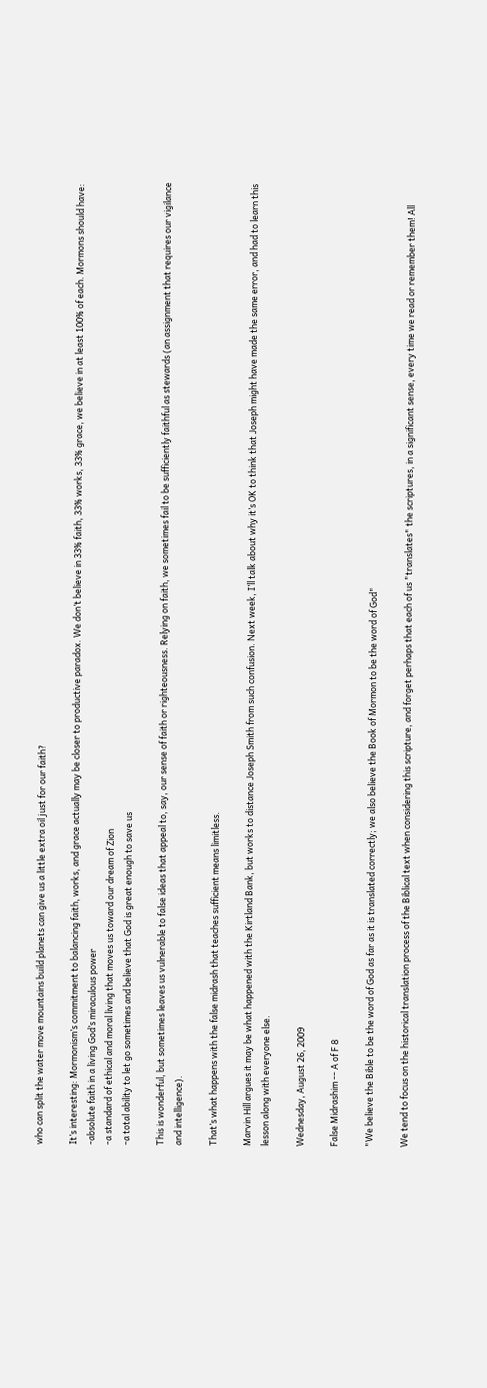who can split the water move mountains build planets can give us a little extra oil just for our faith?

It’s interesting: Mormonism’s commitment to balancing faith, works, and grace actually may be closer to productive paradox. We don’t believe in 33% faith, 33% works, 33% grace, we believe in at least 100% of each. Mormons should have:
-absolute faith in a living God’s miraculous power
-a standard of ethical and moral living that moves us toward our dream of Zion
-a total ability to let go sometimes and believe that God is great enough to save us

This is wonderful, but sometimes leaves us vulnerable to false ideas that appeal to, say, our sense of faith or righteousness. Relying on faith, we sometimes fail to be sufficiently faithful as stewards (an assignment that requires our vigilance and intelligence).

That’s what happens with the false midrash that teaches sufficient means limitless.

Marvin Hill argues it may be what happened with the Kirtland Bank, but works to distance Joseph Smith from such confusion. Next week, I’ll talk about why it’s OK to think that Joseph might have made the same error, and had to learn this lesson along with everyone else.

Wednesday, August 26, 2009

False Midrashim -- A of F 8

"We believe the Bible to be the word of God as far as it is translated correctly; we also believe the Book of Mormon to be the word of God"

We tend to focus on the historical translation process of the Biblical text when considering this scripture, and forget perhaps that each of us "translates" the scriptures, in a significant sense, every time we read or remember them! All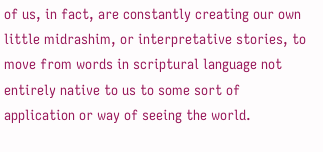of us, in fact, are constantly creating our own little midrashim, or interpretative stories, to move from words in scriptural language not entirely native to us to some sort of application or way of seeing the world.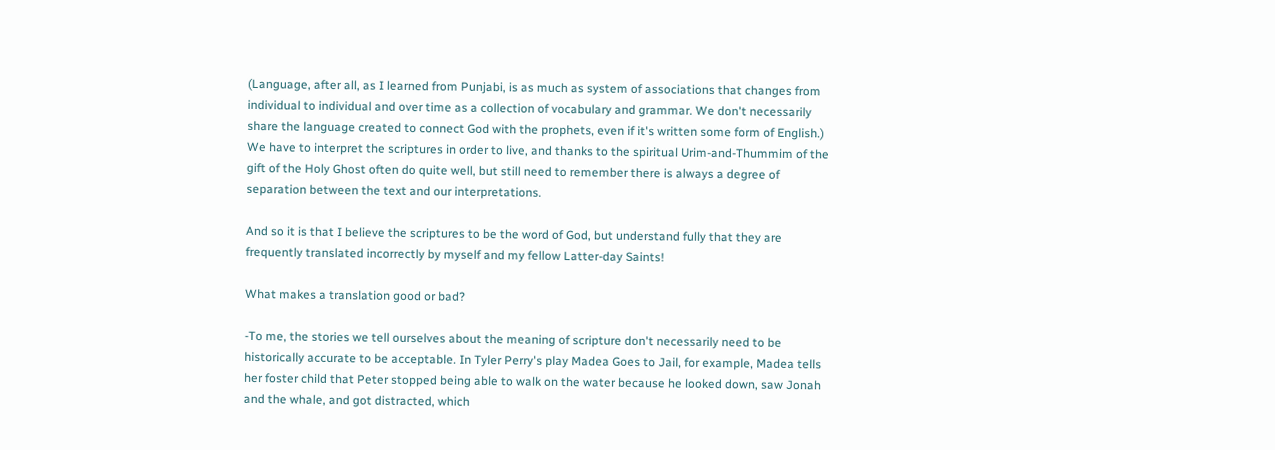(Language, after all, as I learned from Punjabi, is as much as system of associations that changes from individual to individual and over time as a collection of vocabulary and grammar. We don't necessarily share the language created to connect God with the prophets, even if it's written some form of English.) We have to interpret the scriptures in order to live, and thanks to the spiritual Urim-and-Thummim of the gift of the Holy Ghost often do quite well, but still need to remember there is always a degree of separation between the text and our interpretations.

And so it is that I believe the scriptures to be the word of God, but understand fully that they are frequently translated incorrectly by myself and my fellow Latter-day Saints!

What makes a translation good or bad?

-To me, the stories we tell ourselves about the meaning of scripture don't necessarily need to be historically accurate to be acceptable. In Tyler Perry's play Madea Goes to Jail, for example, Madea tells her foster child that Peter stopped being able to walk on the water because he looked down, saw Jonah and the whale, and got distracted, which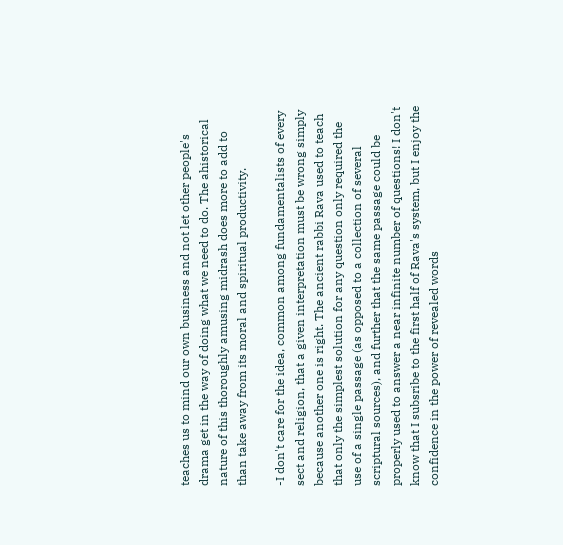teaches us to mind our own business and not let other people's drama get in the way of doing what we need to do. The ahistorical nature of this thoroughly amusing midrash does more to add to than take away from its moral and spiritual productivity.

-I don't care for the idea, common among fundamentalists of every sect and religion, that a given interpretation must be wrong simply because another one is right. The ancient rabbi Rava used to teach that only the simplest solution for any question only required the use of a single passage (as opposed to a collection of several scriptural sources), and further that the same passage could be properly used to answer a near infinite number of questions! I don't know that I subsribe to the first half of Rava's system, but I enjoy the confidence in the power of revealed words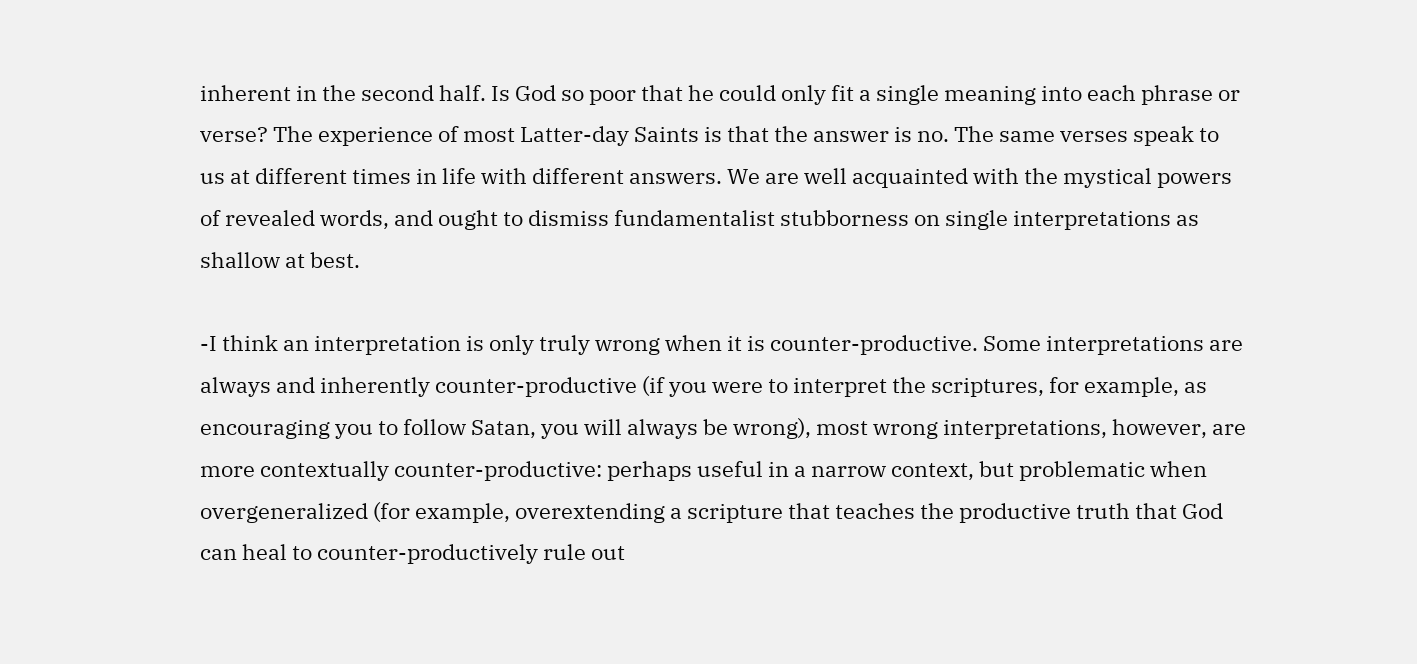inherent in the second half. Is God so poor that he could only fit a single meaning into each phrase or verse? The experience of most Latter-day Saints is that the answer is no. The same verses speak to us at different times in life with different answers. We are well acquainted with the mystical powers of revealed words, and ought to dismiss fundamentalist stubborness on single interpretations as shallow at best.

-I think an interpretation is only truly wrong when it is counter-productive. Some interpretations are always and inherently counter-productive (if you were to interpret the scriptures, for example, as encouraging you to follow Satan, you will always be wrong), most wrong interpretations, however, are more contextually counter-productive: perhaps useful in a narrow context, but problematic when overgeneralized (for example, overextending a scripture that teaches the productive truth that God can heal to counter-productively rule out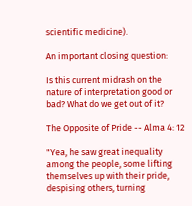scientific medicine).

An important closing question:

Is this current midrash on the nature of interpretation good or bad? What do we get out of it?

The Opposite of Pride -- Alma 4: 12

"Yea, he saw great inequality among the people, some lifting themselves up with their pride, despising others, turning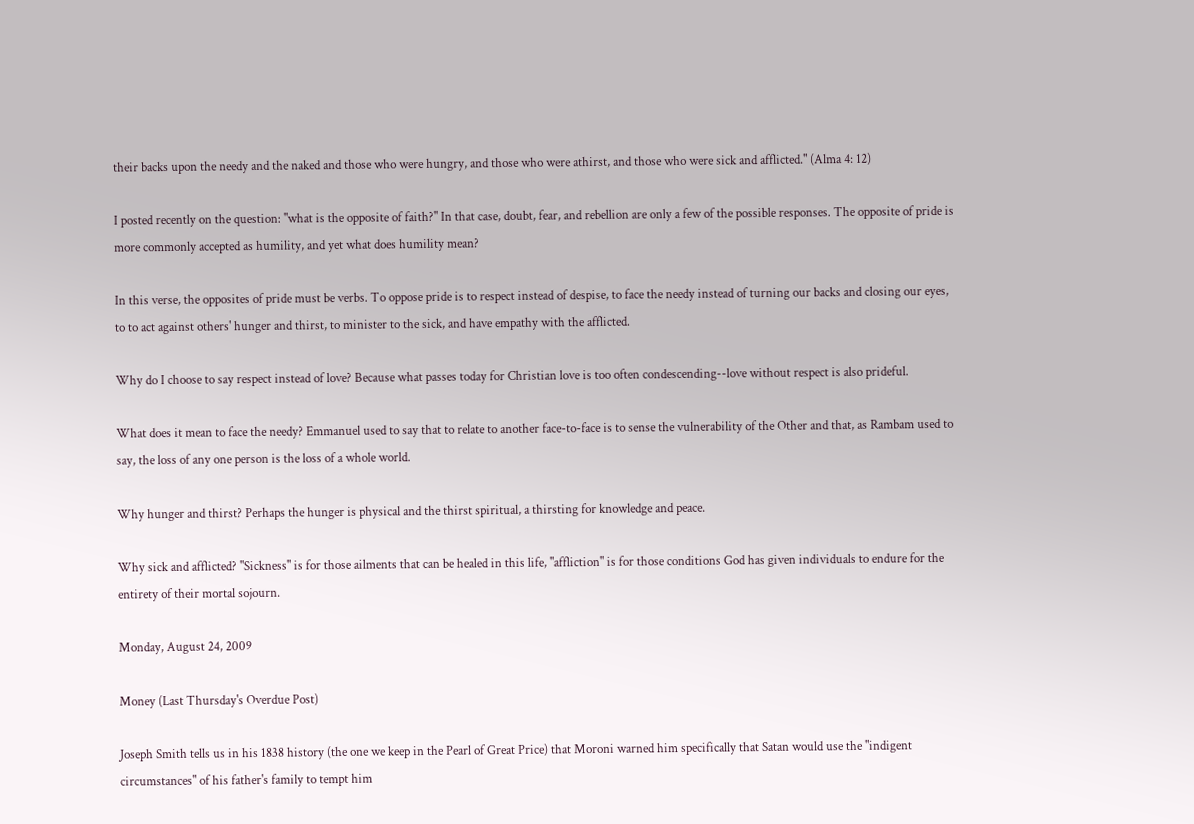their backs upon the needy and the naked and those who were hungry, and those who were athirst, and those who were sick and afflicted." (Alma 4: 12)

I posted recently on the question: "what is the opposite of faith?" In that case, doubt, fear, and rebellion are only a few of the possible responses. The opposite of pride is more commonly accepted as humility, and yet what does humility mean?

In this verse, the opposites of pride must be verbs. To oppose pride is to respect instead of despise, to face the needy instead of turning our backs and closing our eyes, to to act against others' hunger and thirst, to minister to the sick, and have empathy with the afflicted.

Why do I choose to say respect instead of love? Because what passes today for Christian love is too often condescending--love without respect is also prideful.

What does it mean to face the needy? Emmanuel used to say that to relate to another face-to-face is to sense the vulnerability of the Other and that, as Rambam used to say, the loss of any one person is the loss of a whole world.

Why hunger and thirst? Perhaps the hunger is physical and the thirst spiritual, a thirsting for knowledge and peace.

Why sick and afflicted? "Sickness" is for those ailments that can be healed in this life, "affliction" is for those conditions God has given individuals to endure for the entirety of their mortal sojourn.

Monday, August 24, 2009

Money (Last Thursday's Overdue Post)

Joseph Smith tells us in his 1838 history (the one we keep in the Pearl of Great Price) that Moroni warned him specifically that Satan would use the "indigent circumstances" of his father's family to tempt him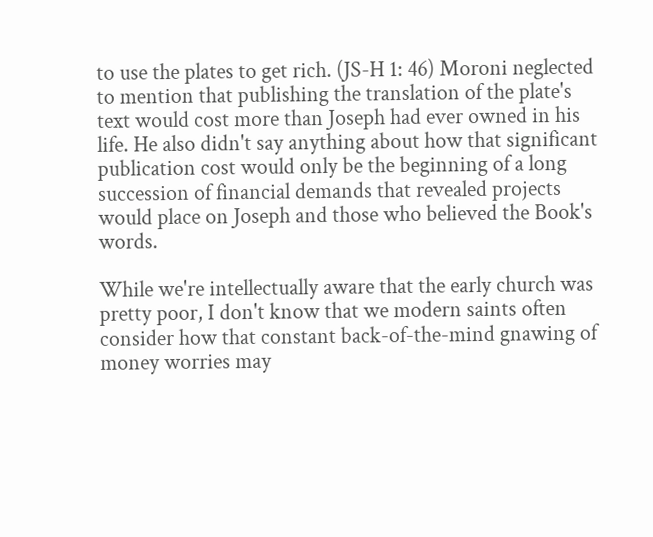to use the plates to get rich. (JS-H 1: 46) Moroni neglected to mention that publishing the translation of the plate's text would cost more than Joseph had ever owned in his life. He also didn't say anything about how that significant publication cost would only be the beginning of a long succession of financial demands that revealed projects would place on Joseph and those who believed the Book's words.

While we're intellectually aware that the early church was pretty poor, I don't know that we modern saints often consider how that constant back-of-the-mind gnawing of money worries may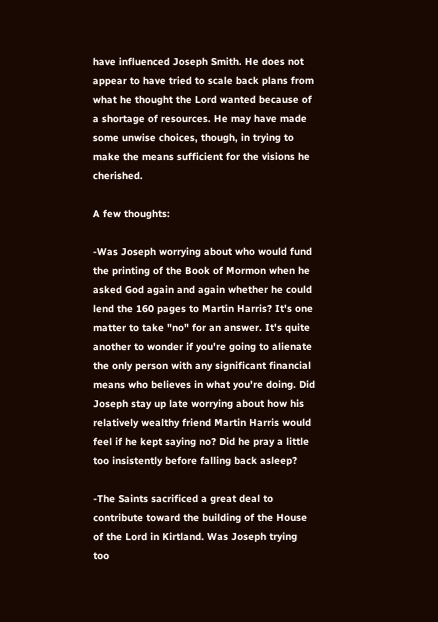have influenced Joseph Smith. He does not appear to have tried to scale back plans from what he thought the Lord wanted because of a shortage of resources. He may have made some unwise choices, though, in trying to make the means sufficient for the visions he cherished.

A few thoughts:

-Was Joseph worrying about who would fund the printing of the Book of Mormon when he asked God again and again whether he could lend the 160 pages to Martin Harris? It's one matter to take "no" for an answer. It's quite another to wonder if you're going to alienate the only person with any significant financial means who believes in what you're doing. Did Joseph stay up late worrying about how his relatively wealthy friend Martin Harris would feel if he kept saying no? Did he pray a little too insistently before falling back asleep?

-The Saints sacrificed a great deal to contribute toward the building of the House of the Lord in Kirtland. Was Joseph trying too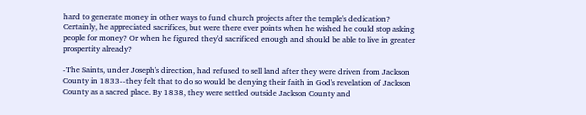hard to generate money in other ways to fund church projects after the temple's dedication? Certainly, he appreciated sacrifices, but were there ever points when he wished he could stop asking people for money? Or when he figured they'd sacrificed enough and should be able to live in greater prospertity already?

-The Saints, under Joseph's direction, had refused to sell land after they were driven from Jackson County in 1833--they felt that to do so would be denying their faith in God's revelation of Jackson County as a sacred place. By 1838, they were settled outside Jackson County and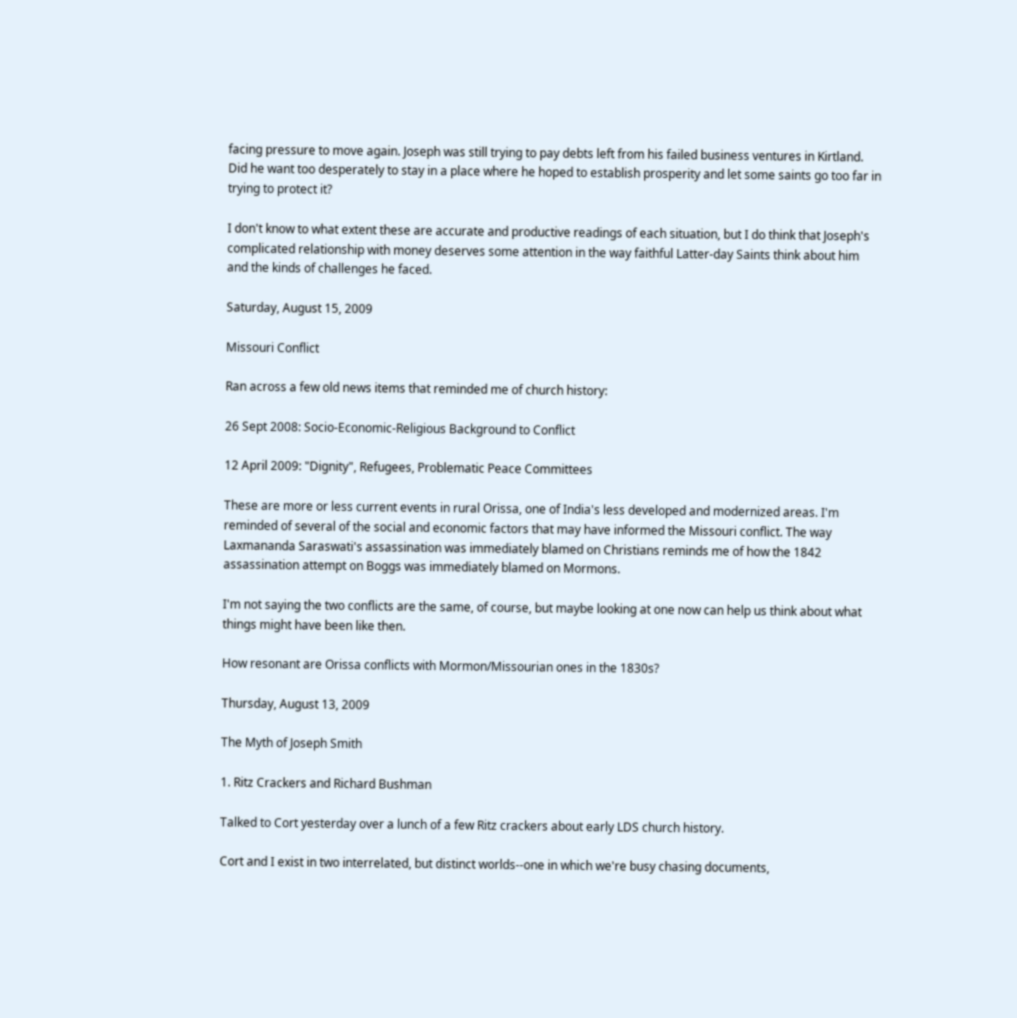facing pressure to move again. Joseph was still trying to pay debts left from his failed business ventures in Kirtland. Did he want too desperately to stay in a place where he hoped to establish prosperity and let some saints go too far in trying to protect it?

I don't know to what extent these are accurate and productive readings of each situation, but I do think that Joseph's complicated relationship with money deserves some attention in the way faithful Latter-day Saints think about him and the kinds of challenges he faced.

Saturday, August 15, 2009

Missouri Conflict

Ran across a few old news items that reminded me of church history:

26 Sept 2008: Socio-Economic-Religious Background to Conflict

12 April 2009: "Dignity", Refugees, Problematic Peace Committees

These are more or less current events in rural Orissa, one of India's less developed and modernized areas. I'm reminded of several of the social and economic factors that may have informed the Missouri conflict. The way Laxmananda Saraswati's assassination was immediately blamed on Christians reminds me of how the 1842 assassination attempt on Boggs was immediately blamed on Mormons.

I'm not saying the two conflicts are the same, of course, but maybe looking at one now can help us think about what things might have been like then.

How resonant are Orissa conflicts with Mormon/Missourian ones in the 1830s?

Thursday, August 13, 2009

The Myth of Joseph Smith

1. Ritz Crackers and Richard Bushman

Talked to Cort yesterday over a lunch of a few Ritz crackers about early LDS church history.

Cort and I exist in two interrelated, but distinct worlds--one in which we're busy chasing documents,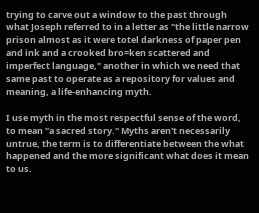trying to carve out a window to the past through what Joseph referred to in a letter as "the little narrow prison almost as it were totel darkness of paper pen and ink and a crooked bro=ken scattered and imperfect language," another in which we need that same past to operate as a repository for values and meaning, a life-enhancing myth.

I use myth in the most respectful sense of the word, to mean "a sacred story." Myths aren't necessarily untrue, the term is to differentiate between the what happened and the more significant what does it mean to us.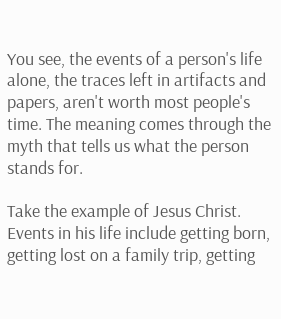You see, the events of a person's life alone, the traces left in artifacts and papers, aren't worth most people's time. The meaning comes through the myth that tells us what the person stands for.

Take the example of Jesus Christ. Events in his life include getting born, getting lost on a family trip, getting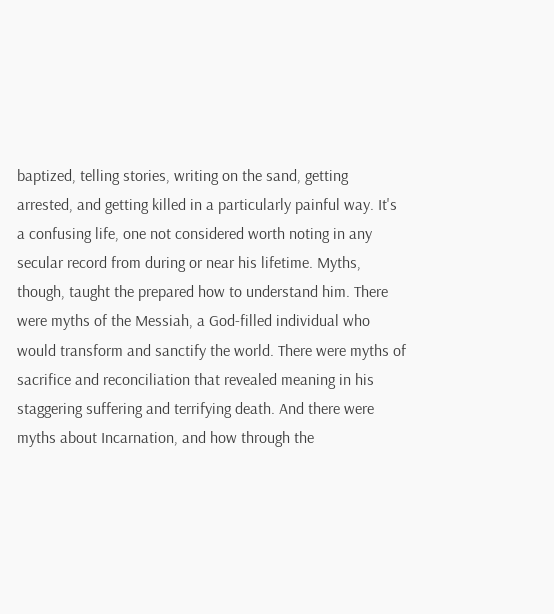baptized, telling stories, writing on the sand, getting arrested, and getting killed in a particularly painful way. It's a confusing life, one not considered worth noting in any secular record from during or near his lifetime. Myths, though, taught the prepared how to understand him. There were myths of the Messiah, a God-filled individual who would transform and sanctify the world. There were myths of sacrifice and reconciliation that revealed meaning in his staggering suffering and terrifying death. And there were myths about Incarnation, and how through the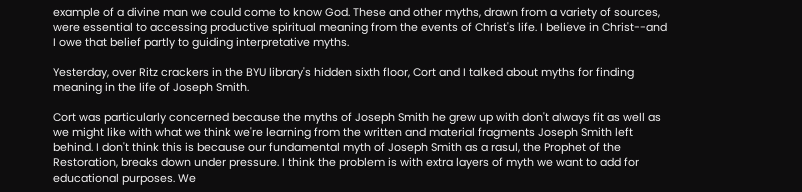example of a divine man we could come to know God. These and other myths, drawn from a variety of sources, were essential to accessing productive spiritual meaning from the events of Christ's life. I believe in Christ--and I owe that belief partly to guiding interpretative myths.

Yesterday, over Ritz crackers in the BYU library's hidden sixth floor, Cort and I talked about myths for finding meaning in the life of Joseph Smith.

Cort was particularly concerned because the myths of Joseph Smith he grew up with don't always fit as well as we might like with what we think we're learning from the written and material fragments Joseph Smith left behind. I don't think this is because our fundamental myth of Joseph Smith as a rasul, the Prophet of the Restoration, breaks down under pressure. I think the problem is with extra layers of myth we want to add for educational purposes. We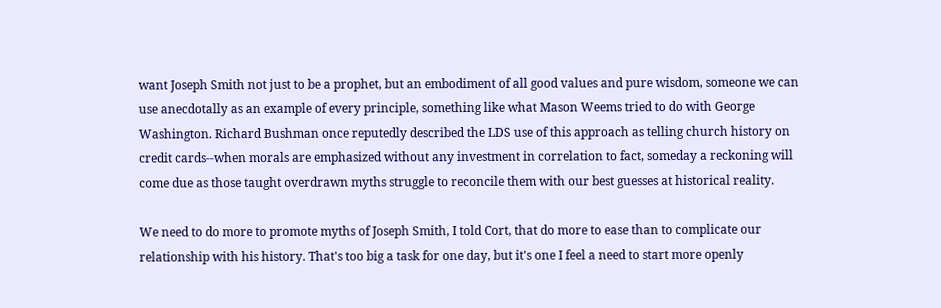want Joseph Smith not just to be a prophet, but an embodiment of all good values and pure wisdom, someone we can use anecdotally as an example of every principle, something like what Mason Weems tried to do with George Washington. Richard Bushman once reputedly described the LDS use of this approach as telling church history on credit cards--when morals are emphasized without any investment in correlation to fact, someday a reckoning will come due as those taught overdrawn myths struggle to reconcile them with our best guesses at historical reality.

We need to do more to promote myths of Joseph Smith, I told Cort, that do more to ease than to complicate our relationship with his history. That's too big a task for one day, but it's one I feel a need to start more openly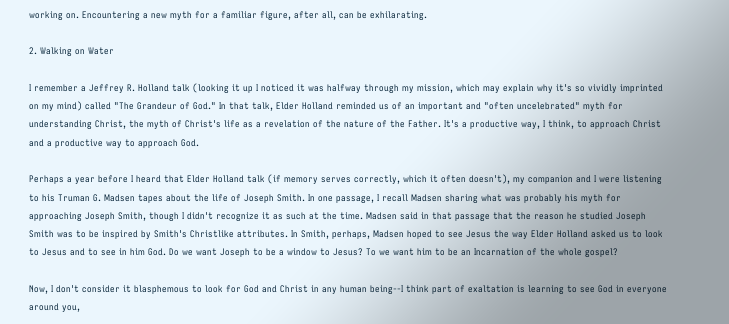working on. Encountering a new myth for a familiar figure, after all, can be exhilarating.

2. Walking on Water

I remember a Jeffrey R. Holland talk (looking it up I noticed it was halfway through my mission, which may explain why it's so vividly imprinted on my mind) called "The Grandeur of God." In that talk, Elder Holland reminded us of an important and "often uncelebrated" myth for understanding Christ, the myth of Christ's life as a revelation of the nature of the Father. It's a productive way, I think, to approach Christ and a productive way to approach God.

Perhaps a year before I heard that Elder Holland talk (if memory serves correctly, which it often doesn't), my companion and I were listening to his Truman G. Madsen tapes about the life of Joseph Smith. In one passage, I recall Madsen sharing what was probably his myth for approaching Joseph Smith, though I didn't recognize it as such at the time. Madsen said in that passage that the reason he studied Joseph Smith was to be inspired by Smith's Christlike attributes. In Smith, perhaps, Madsen hoped to see Jesus the way Elder Holland asked us to look to Jesus and to see in him God. Do we want Joseph to be a window to Jesus? To we want him to be an Incarnation of the whole gospel?

Now, I don't consider it blasphemous to look for God and Christ in any human being--I think part of exaltation is learning to see God in everyone around you,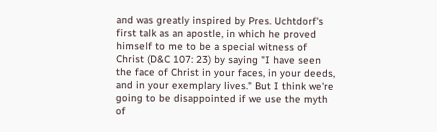and was greatly inspired by Pres. Uchtdorf's first talk as an apostle, in which he proved himself to me to be a special witness of Christ (D&C 107: 23) by saying "I have seen the face of Christ in your faces, in your deeds, and in your exemplary lives." But I think we're going to be disappointed if we use the myth of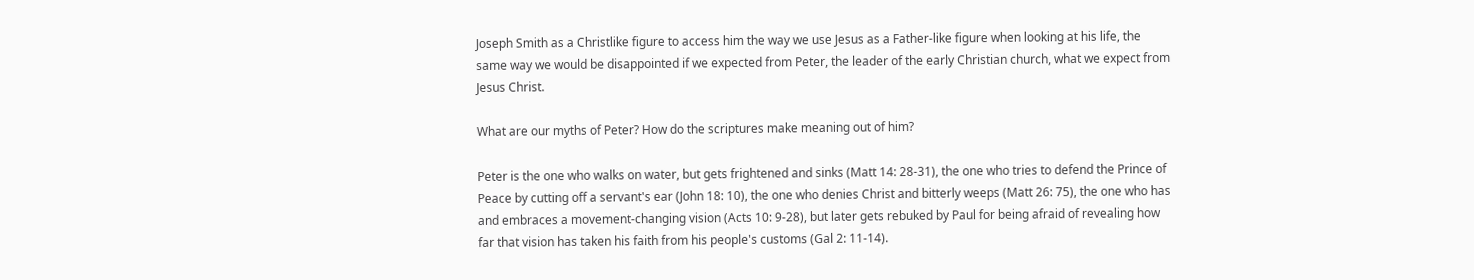Joseph Smith as a Christlike figure to access him the way we use Jesus as a Father-like figure when looking at his life, the same way we would be disappointed if we expected from Peter, the leader of the early Christian church, what we expect from Jesus Christ.

What are our myths of Peter? How do the scriptures make meaning out of him?

Peter is the one who walks on water, but gets frightened and sinks (Matt 14: 28-31), the one who tries to defend the Prince of Peace by cutting off a servant's ear (John 18: 10), the one who denies Christ and bitterly weeps (Matt 26: 75), the one who has and embraces a movement-changing vision (Acts 10: 9-28), but later gets rebuked by Paul for being afraid of revealing how far that vision has taken his faith from his people's customs (Gal 2: 11-14).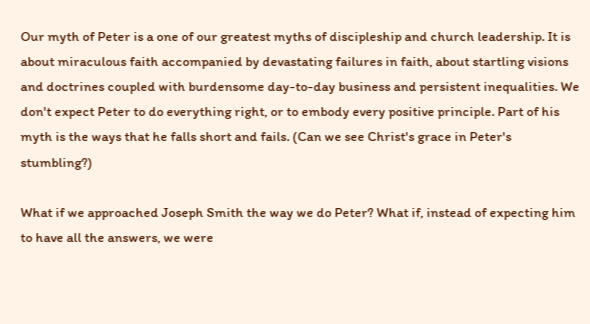Our myth of Peter is a one of our greatest myths of discipleship and church leadership. It is about miraculous faith accompanied by devastating failures in faith, about startling visions and doctrines coupled with burdensome day-to-day business and persistent inequalities. We don't expect Peter to do everything right, or to embody every positive principle. Part of his myth is the ways that he falls short and fails. (Can we see Christ's grace in Peter's stumbling?)

What if we approached Joseph Smith the way we do Peter? What if, instead of expecting him to have all the answers, we were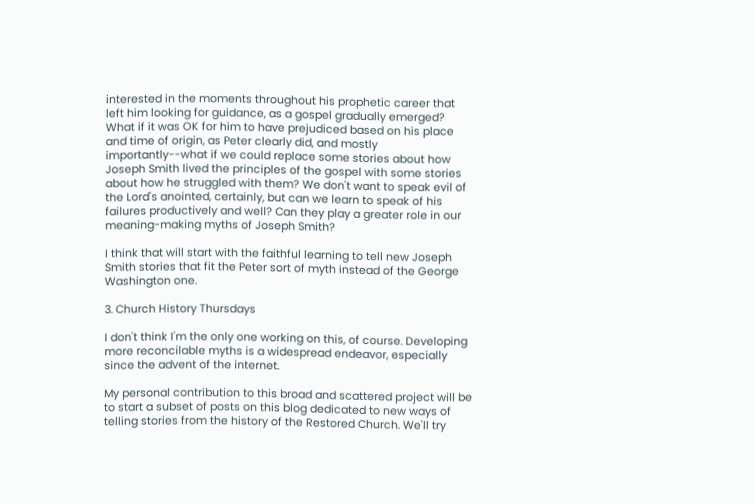interested in the moments throughout his prophetic career that left him looking for guidance, as a gospel gradually emerged? What if it was OK for him to have prejudiced based on his place and time of origin, as Peter clearly did, and mostly importantly--what if we could replace some stories about how Joseph Smith lived the principles of the gospel with some stories about how he struggled with them? We don't want to speak evil of the Lord's anointed, certainly, but can we learn to speak of his failures productively and well? Can they play a greater role in our meaning-making myths of Joseph Smith?

I think that will start with the faithful learning to tell new Joseph Smith stories that fit the Peter sort of myth instead of the George Washington one.

3. Church History Thursdays

I don't think I'm the only one working on this, of course. Developing more reconcilable myths is a widespread endeavor, especially since the advent of the internet.

My personal contribution to this broad and scattered project will be to start a subset of posts on this blog dedicated to new ways of telling stories from the history of the Restored Church. We'll try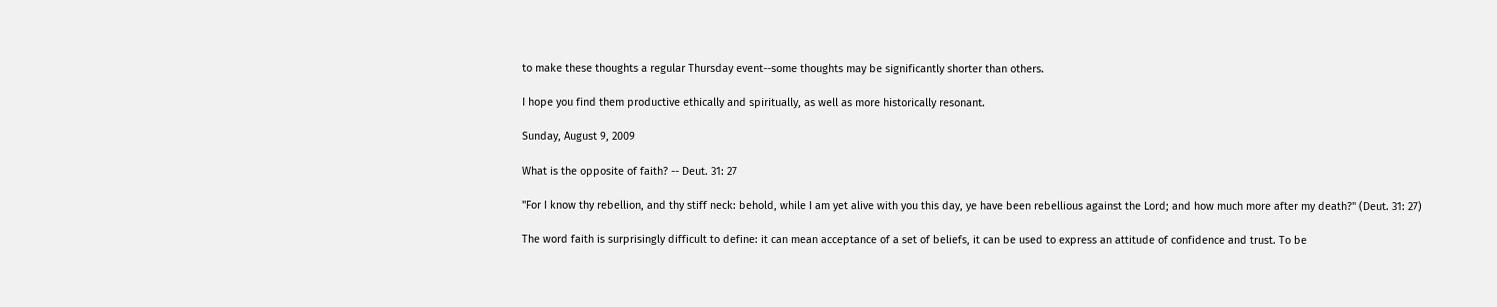to make these thoughts a regular Thursday event--some thoughts may be significantly shorter than others.

I hope you find them productive ethically and spiritually, as well as more historically resonant.

Sunday, August 9, 2009

What is the opposite of faith? -- Deut. 31: 27

"For I know thy rebellion, and thy stiff neck: behold, while I am yet alive with you this day, ye have been rebellious against the Lord; and how much more after my death?" (Deut. 31: 27)

The word faith is surprisingly difficult to define: it can mean acceptance of a set of beliefs, it can be used to express an attitude of confidence and trust. To be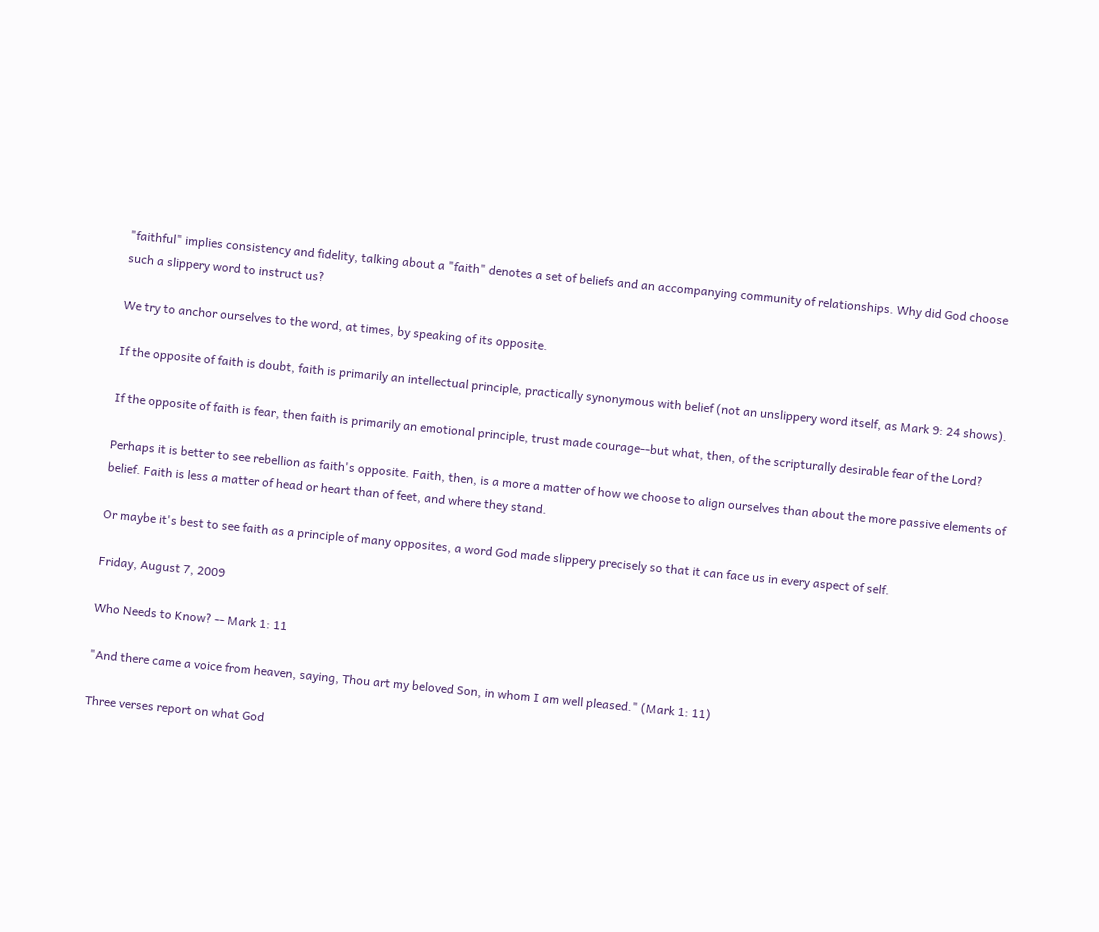"faithful" implies consistency and fidelity, talking about a "faith" denotes a set of beliefs and an accompanying community of relationships. Why did God choose such a slippery word to instruct us?

We try to anchor ourselves to the word, at times, by speaking of its opposite.

If the opposite of faith is doubt, faith is primarily an intellectual principle, practically synonymous with belief (not an unslippery word itself, as Mark 9: 24 shows).

If the opposite of faith is fear, then faith is primarily an emotional principle, trust made courage--but what, then, of the scripturally desirable fear of the Lord?

Perhaps it is better to see rebellion as faith's opposite. Faith, then, is a more a matter of how we choose to align ourselves than about the more passive elements of belief. Faith is less a matter of head or heart than of feet, and where they stand.

Or maybe it's best to see faith as a principle of many opposites, a word God made slippery precisely so that it can face us in every aspect of self.

Friday, August 7, 2009

Who Needs to Know? -- Mark 1: 11

"And there came a voice from heaven, saying, Thou art my beloved Son, in whom I am well pleased." (Mark 1: 11)

Three verses report on what God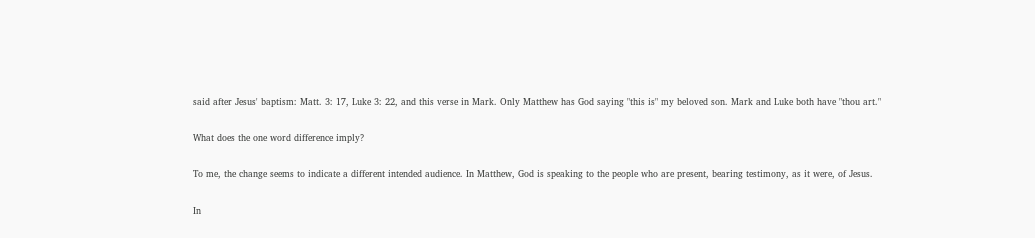said after Jesus' baptism: Matt. 3: 17, Luke 3: 22, and this verse in Mark. Only Matthew has God saying "this is" my beloved son. Mark and Luke both have "thou art."

What does the one word difference imply?

To me, the change seems to indicate a different intended audience. In Matthew, God is speaking to the people who are present, bearing testimony, as it were, of Jesus.

In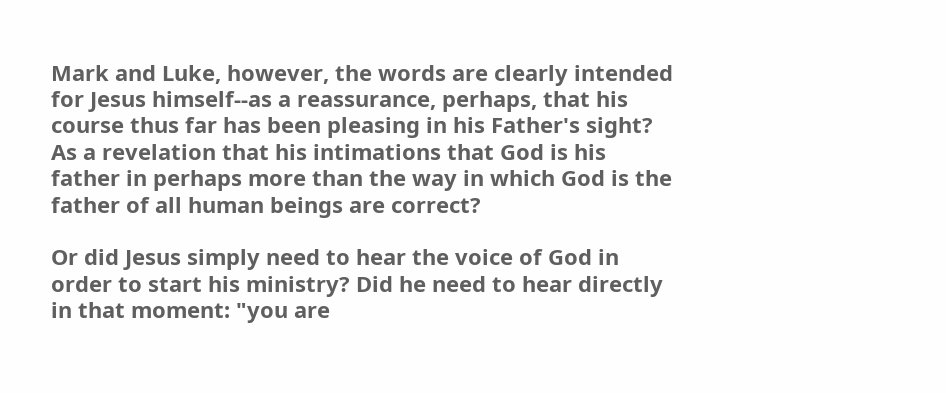Mark and Luke, however, the words are clearly intended for Jesus himself--as a reassurance, perhaps, that his course thus far has been pleasing in his Father's sight? As a revelation that his intimations that God is his father in perhaps more than the way in which God is the father of all human beings are correct?

Or did Jesus simply need to hear the voice of God in order to start his ministry? Did he need to hear directly in that moment: "you are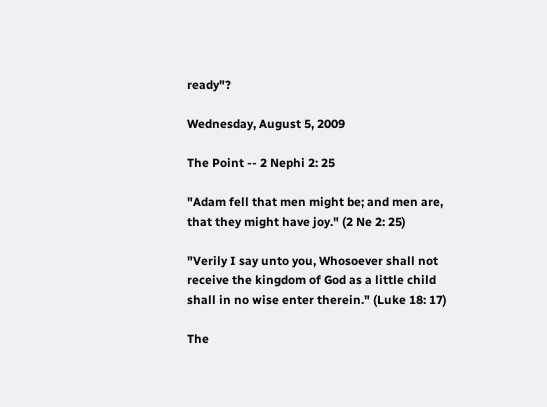ready"?

Wednesday, August 5, 2009

The Point -- 2 Nephi 2: 25

"Adam fell that men might be; and men are, that they might have joy." (2 Ne 2: 25)

"Verily I say unto you, Whosoever shall not receive the kingdom of God as a little child shall in no wise enter therein." (Luke 18: 17)

The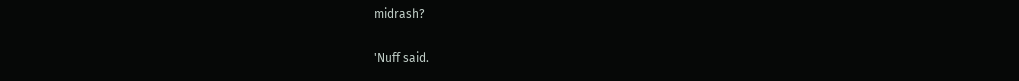midrash?

'Nuff said.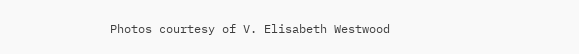Photos courtesy of V. Elisabeth Westwood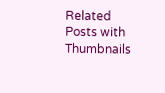Related Posts with Thumbnails